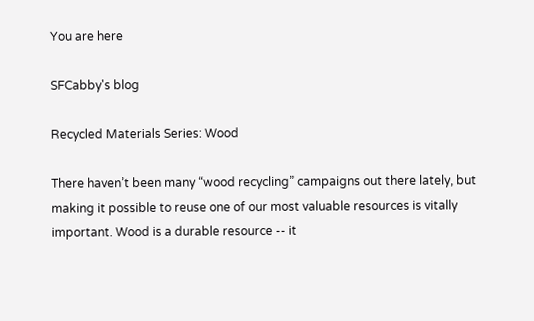You are here

SFCabby's blog

Recycled Materials Series: Wood

There haven’t been many “wood recycling” campaigns out there lately, but making it possible to reuse one of our most valuable resources is vitally important. Wood is a durable resource -- it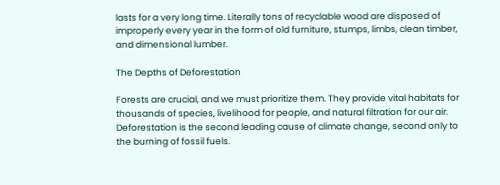lasts for a very long time. Literally tons of recyclable wood are disposed of improperly every year in the form of old furniture, stumps, limbs, clean timber, and dimensional lumber.

The Depths of Deforestation

Forests are crucial, and we must prioritize them. They provide vital habitats for thousands of species, livelihood for people, and natural filtration for our air. Deforestation is the second leading cause of climate change, second only to the burning of fossil fuels.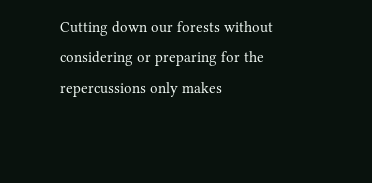Cutting down our forests without considering or preparing for the repercussions only makes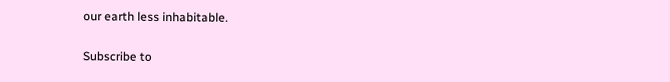our earth less inhabitable.

Subscribe to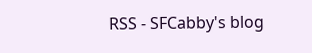RSS - SFCabby's blog